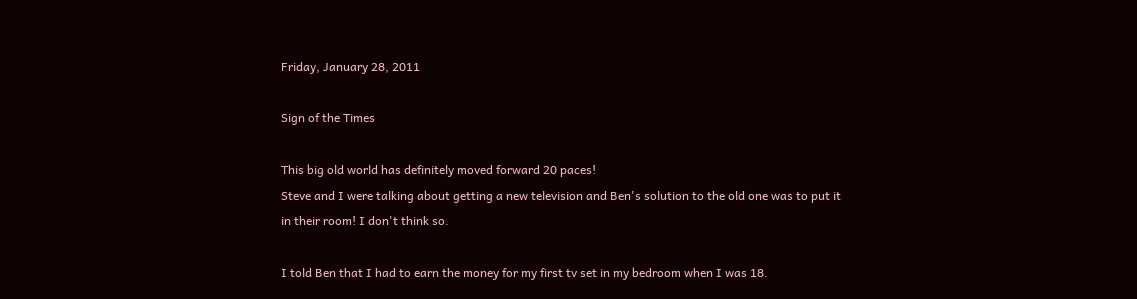Friday, January 28, 2011

Sign of the Times

This big old world has definitely moved forward 20 paces!
Steve and I were talking about getting a new television and Ben's solution to the old one was to put it in their room! I don't think so.

I told Ben that I had to earn the money for my first tv set in my bedroom when I was 18.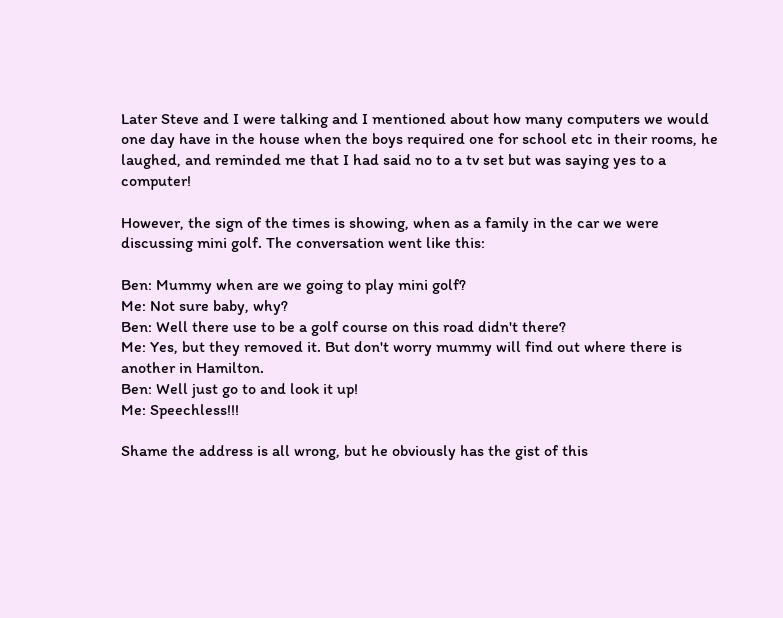Later Steve and I were talking and I mentioned about how many computers we would one day have in the house when the boys required one for school etc in their rooms, he laughed, and reminded me that I had said no to a tv set but was saying yes to a computer!

However, the sign of the times is showing, when as a family in the car we were discussing mini golf. The conversation went like this:

Ben: Mummy when are we going to play mini golf?
Me: Not sure baby, why?
Ben: Well there use to be a golf course on this road didn't there?
Me: Yes, but they removed it. But don't worry mummy will find out where there is another in Hamilton.
Ben: Well just go to and look it up!
Me: Speechless!!!

Shame the address is all wrong, but he obviously has the gist of this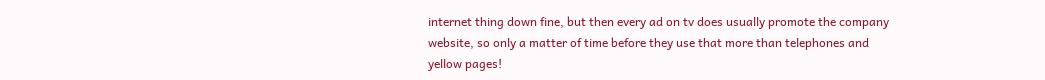internet thing down fine, but then every ad on tv does usually promote the company website, so only a matter of time before they use that more than telephones and yellow pages!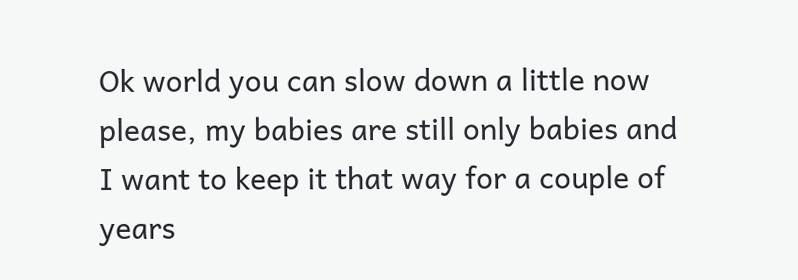Ok world you can slow down a little now please, my babies are still only babies and I want to keep it that way for a couple of years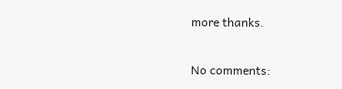more thanks.

No comments: